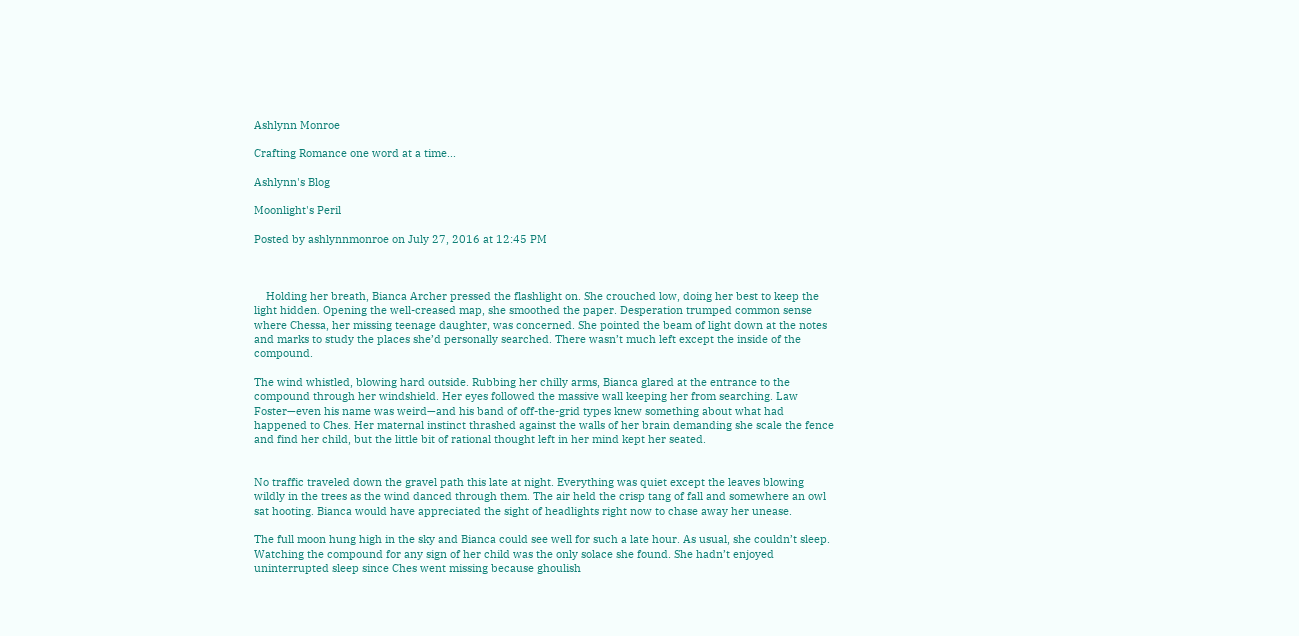Ashlynn Monroe

Crafting Romance one word at a time...

Ashlynn's Blog

Moonlight's Peril

Posted by ashlynnmonroe on July 27, 2016 at 12:45 PM



    Holding her breath, Bianca Archer pressed the flashlight on. She crouched low, doing her best to keep the light hidden. Opening the well-creased map, she smoothed the paper. Desperation trumped common sense where Chessa, her missing teenage daughter, was concerned. She pointed the beam of light down at the notes and marks to study the places she’d personally searched. There wasn’t much left except the inside of the compound.

The wind whistled, blowing hard outside. Rubbing her chilly arms, Bianca glared at the entrance to the compound through her windshield. Her eyes followed the massive wall keeping her from searching. Law Foster—even his name was weird—and his band of off-the-grid types knew something about what had happened to Ches. Her maternal instinct thrashed against the walls of her brain demanding she scale the fence and find her child, but the little bit of rational thought left in her mind kept her seated.


No traffic traveled down the gravel path this late at night. Everything was quiet except the leaves blowing wildly in the trees as the wind danced through them. The air held the crisp tang of fall and somewhere an owl sat hooting. Bianca would have appreciated the sight of headlights right now to chase away her unease.

The full moon hung high in the sky and Bianca could see well for such a late hour. As usual, she couldn’t sleep. Watching the compound for any sign of her child was the only solace she found. She hadn’t enjoyed uninterrupted sleep since Ches went missing because ghoulish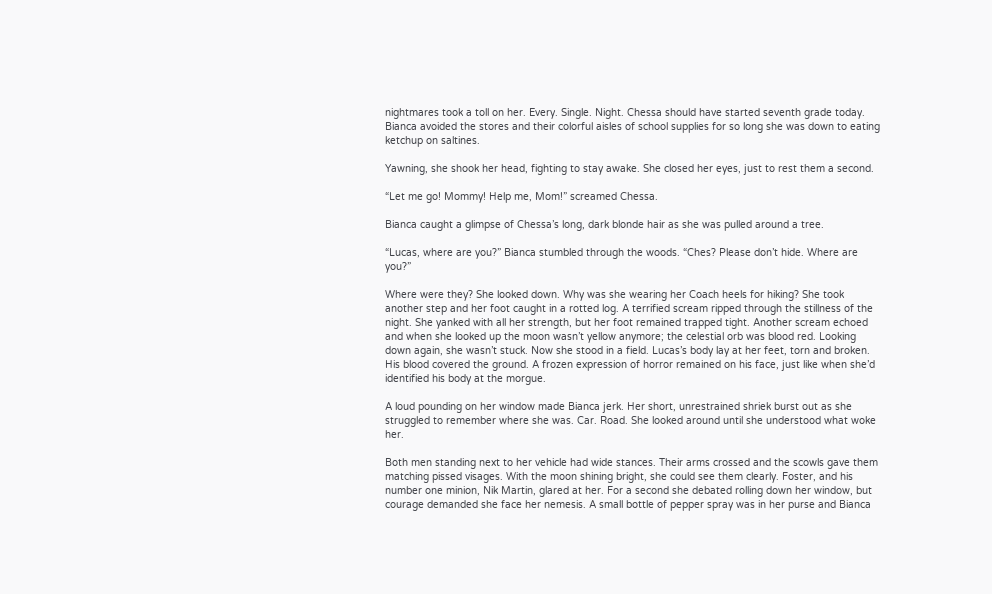nightmares took a toll on her. Every. Single. Night. Chessa should have started seventh grade today. Bianca avoided the stores and their colorful aisles of school supplies for so long she was down to eating ketchup on saltines.

Yawning, she shook her head, fighting to stay awake. She closed her eyes, just to rest them a second.

“Let me go! Mommy! Help me, Mom!” screamed Chessa.

Bianca caught a glimpse of Chessa’s long, dark blonde hair as she was pulled around a tree.

“Lucas, where are you?” Bianca stumbled through the woods. “Ches? Please don’t hide. Where are you?”

Where were they? She looked down. Why was she wearing her Coach heels for hiking? She took another step and her foot caught in a rotted log. A terrified scream ripped through the stillness of the night. She yanked with all her strength, but her foot remained trapped tight. Another scream echoed and when she looked up the moon wasn’t yellow anymore; the celestial orb was blood red. Looking down again, she wasn’t stuck. Now she stood in a field. Lucas’s body lay at her feet, torn and broken. His blood covered the ground. A frozen expression of horror remained on his face, just like when she’d identified his body at the morgue.

A loud pounding on her window made Bianca jerk. Her short, unrestrained shriek burst out as she struggled to remember where she was. Car. Road. She looked around until she understood what woke her.

Both men standing next to her vehicle had wide stances. Their arms crossed and the scowls gave them matching pissed visages. With the moon shining bright, she could see them clearly. Foster, and his number one minion, Nik Martin, glared at her. For a second she debated rolling down her window, but courage demanded she face her nemesis. A small bottle of pepper spray was in her purse and Bianca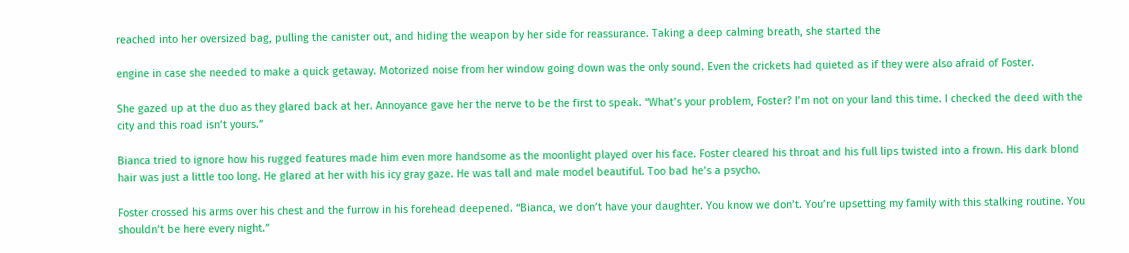reached into her oversized bag, pulling the canister out, and hiding the weapon by her side for reassurance. Taking a deep calming breath, she started the

engine in case she needed to make a quick getaway. Motorized noise from her window going down was the only sound. Even the crickets had quieted as if they were also afraid of Foster.

She gazed up at the duo as they glared back at her. Annoyance gave her the nerve to be the first to speak. “What’s your problem, Foster? I’m not on your land this time. I checked the deed with the city and this road isn’t yours.”

Bianca tried to ignore how his rugged features made him even more handsome as the moonlight played over his face. Foster cleared his throat and his full lips twisted into a frown. His dark blond hair was just a little too long. He glared at her with his icy gray gaze. He was tall and male model beautiful. Too bad he’s a psycho.

Foster crossed his arms over his chest and the furrow in his forehead deepened. “Bianca, we don’t have your daughter. You know we don’t. You’re upsetting my family with this stalking routine. You shouldn’t be here every night.”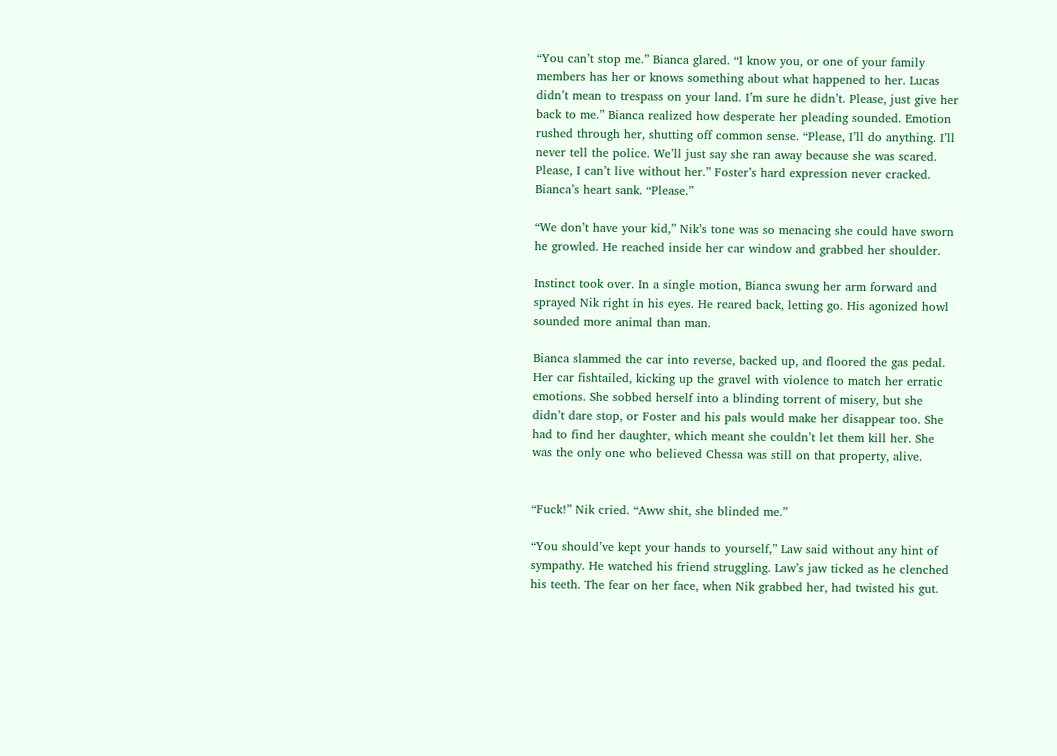“You can’t stop me.” Bianca glared. “I know you, or one of your family members has her or knows something about what happened to her. Lucas didn’t mean to trespass on your land. I’m sure he didn’t. Please, just give her back to me.” Bianca realized how desperate her pleading sounded. Emotion rushed through her, shutting off common sense. “Please, I’ll do anything. I’ll never tell the police. We’ll just say she ran away because she was scared. Please, I can’t live without her.” Foster’s hard expression never cracked. Bianca’s heart sank. “Please.”

“We don’t have your kid,” Nik’s tone was so menacing she could have sworn he growled. He reached inside her car window and grabbed her shoulder.

Instinct took over. In a single motion, Bianca swung her arm forward and sprayed Nik right in his eyes. He reared back, letting go. His agonized howl sounded more animal than man.

Bianca slammed the car into reverse, backed up, and floored the gas pedal. Her car fishtailed, kicking up the gravel with violence to match her erratic emotions. She sobbed herself into a blinding torrent of misery, but she didn’t dare stop, or Foster and his pals would make her disappear too. She had to find her daughter, which meant she couldn’t let them kill her. She was the only one who believed Chessa was still on that property, alive.


“Fuck!” Nik cried. “Aww shit, she blinded me.”

“You should’ve kept your hands to yourself,” Law said without any hint of sympathy. He watched his friend struggling. Law’s jaw ticked as he clenched his teeth. The fear on her face, when Nik grabbed her, had twisted his gut.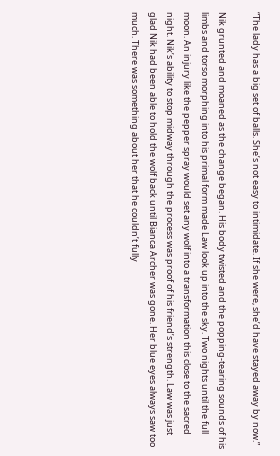“The lady has a big set of balls. She’s not easy to intimidate. If she were, she’d have stayed away by now.”

Nik grunted and moaned as the change began. His body twisted and the popping-tearing sounds of his limbs and torso morphing into his primal form made Law look up into the sky. Two nights until the full moon. An injury like the pepper spray would set any wolf into a transformation this close to the sacred night. Nik’s ability to stop midway through the process was proof of his friend’s strength. Law was just glad Nik had been able to hold the wolf back until Bianca Archer was gone. Her blue eyes always saw too much. There was something about her that he couldn’t fully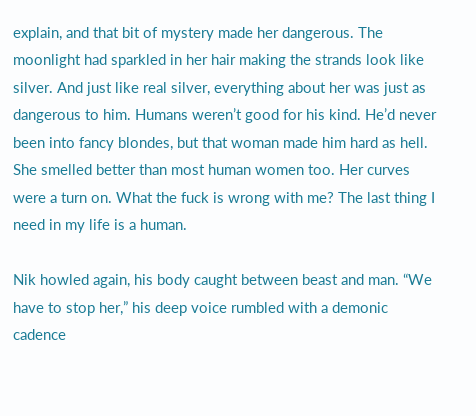explain, and that bit of mystery made her dangerous. The moonlight had sparkled in her hair making the strands look like silver. And just like real silver, everything about her was just as dangerous to him. Humans weren’t good for his kind. He’d never been into fancy blondes, but that woman made him hard as hell. She smelled better than most human women too. Her curves were a turn on. What the fuck is wrong with me? The last thing I need in my life is a human.

Nik howled again, his body caught between beast and man. “We have to stop her,” his deep voice rumbled with a demonic cadence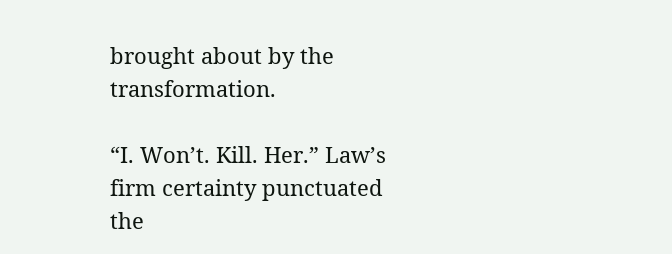brought about by the transformation.

“I. Won’t. Kill. Her.” Law’s firm certainty punctuated the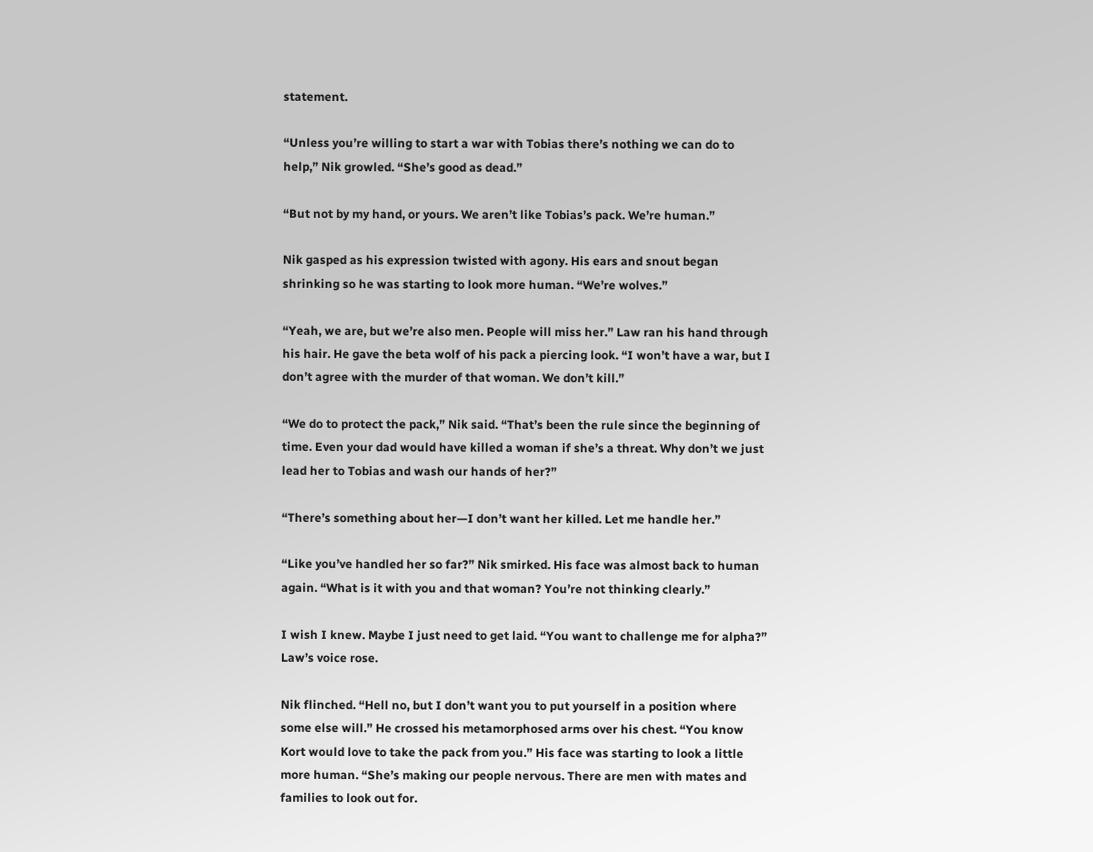statement.

“Unless you’re willing to start a war with Tobias there’s nothing we can do to help,” Nik growled. “She’s good as dead.”

“But not by my hand, or yours. We aren’t like Tobias’s pack. We’re human.”

Nik gasped as his expression twisted with agony. His ears and snout began shrinking so he was starting to look more human. “We’re wolves.”

“Yeah, we are, but we’re also men. People will miss her.” Law ran his hand through his hair. He gave the beta wolf of his pack a piercing look. “I won’t have a war, but I don’t agree with the murder of that woman. We don’t kill.”

“We do to protect the pack,” Nik said. “That’s been the rule since the beginning of time. Even your dad would have killed a woman if she’s a threat. Why don’t we just lead her to Tobias and wash our hands of her?”

“There’s something about her—I don’t want her killed. Let me handle her.”

“Like you’ve handled her so far?” Nik smirked. His face was almost back to human again. “What is it with you and that woman? You’re not thinking clearly.”

I wish I knew. Maybe I just need to get laid. “You want to challenge me for alpha?” Law’s voice rose.

Nik flinched. “Hell no, but I don’t want you to put yourself in a position where some else will.” He crossed his metamorphosed arms over his chest. “You know Kort would love to take the pack from you.” His face was starting to look a little more human. “She’s making our people nervous. There are men with mates and families to look out for.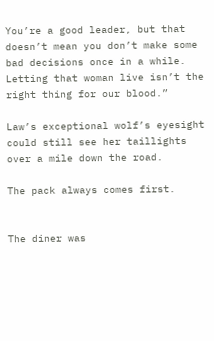You’re a good leader, but that doesn’t mean you don’t make some bad decisions once in a while. Letting that woman live isn’t the right thing for our blood.”

Law’s exceptional wolf’s eyesight could still see her taillights over a mile down the road.

The pack always comes first.


The diner was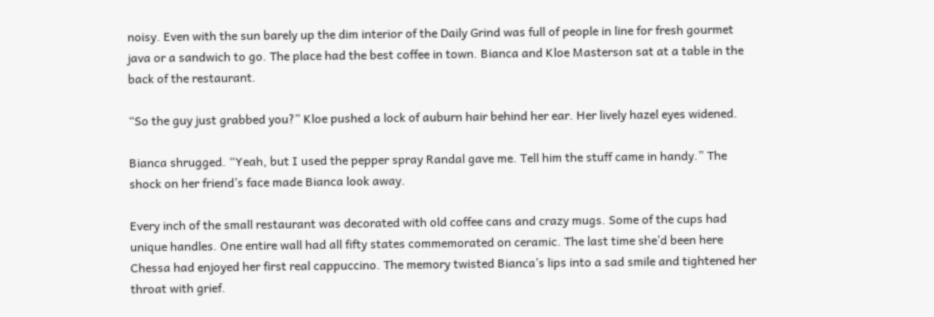noisy. Even with the sun barely up the dim interior of the Daily Grind was full of people in line for fresh gourmet java or a sandwich to go. The place had the best coffee in town. Bianca and Kloe Masterson sat at a table in the back of the restaurant.

“So the guy just grabbed you?” Kloe pushed a lock of auburn hair behind her ear. Her lively hazel eyes widened.

Bianca shrugged. “Yeah, but I used the pepper spray Randal gave me. Tell him the stuff came in handy.” The shock on her friend’s face made Bianca look away.

Every inch of the small restaurant was decorated with old coffee cans and crazy mugs. Some of the cups had unique handles. One entire wall had all fifty states commemorated on ceramic. The last time she’d been here Chessa had enjoyed her first real cappuccino. The memory twisted Bianca’s lips into a sad smile and tightened her throat with grief.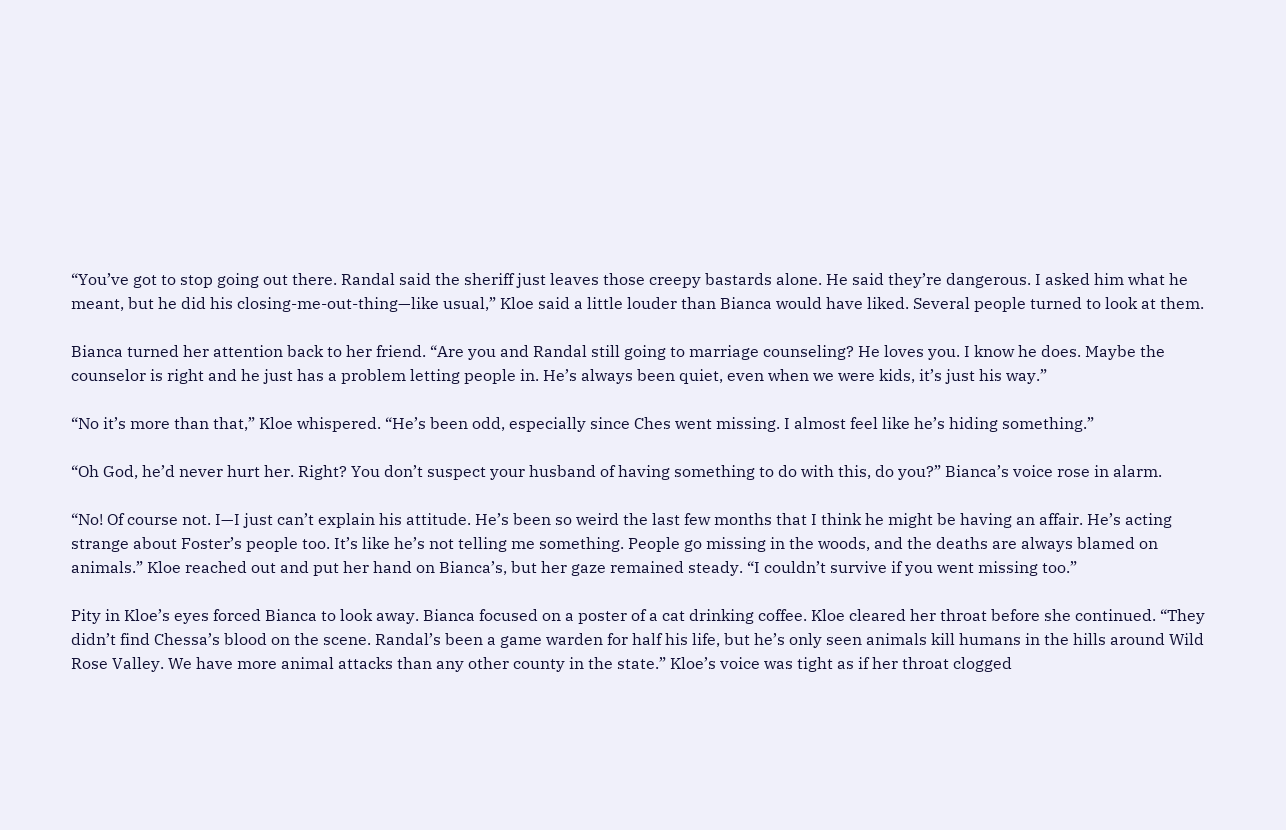“You’ve got to stop going out there. Randal said the sheriff just leaves those creepy bastards alone. He said they’re dangerous. I asked him what he meant, but he did his closing-me-out-thing—like usual,” Kloe said a little louder than Bianca would have liked. Several people turned to look at them.

Bianca turned her attention back to her friend. “Are you and Randal still going to marriage counseling? He loves you. I know he does. Maybe the counselor is right and he just has a problem letting people in. He’s always been quiet, even when we were kids, it’s just his way.”

“No it’s more than that,” Kloe whispered. “He’s been odd, especially since Ches went missing. I almost feel like he’s hiding something.”

“Oh God, he’d never hurt her. Right? You don’t suspect your husband of having something to do with this, do you?” Bianca’s voice rose in alarm.

“No! Of course not. I—I just can’t explain his attitude. He’s been so weird the last few months that I think he might be having an affair. He’s acting strange about Foster’s people too. It’s like he’s not telling me something. People go missing in the woods, and the deaths are always blamed on animals.” Kloe reached out and put her hand on Bianca’s, but her gaze remained steady. “I couldn’t survive if you went missing too.”

Pity in Kloe’s eyes forced Bianca to look away. Bianca focused on a poster of a cat drinking coffee. Kloe cleared her throat before she continued. “They didn’t find Chessa’s blood on the scene. Randal’s been a game warden for half his life, but he’s only seen animals kill humans in the hills around Wild Rose Valley. We have more animal attacks than any other county in the state.” Kloe’s voice was tight as if her throat clogged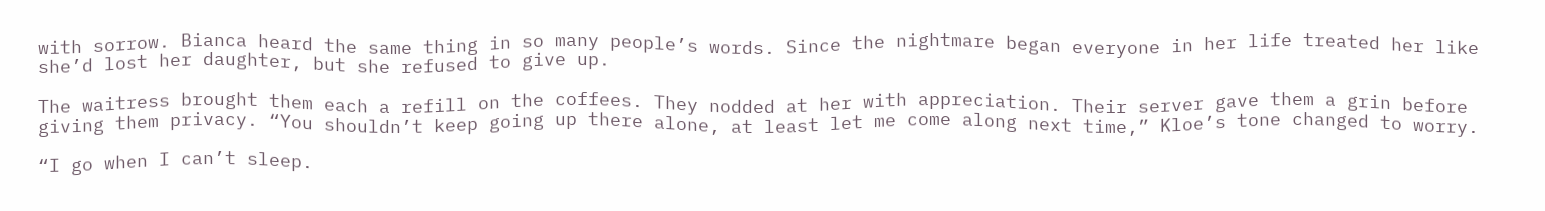with sorrow. Bianca heard the same thing in so many people’s words. Since the nightmare began everyone in her life treated her like she’d lost her daughter, but she refused to give up.

The waitress brought them each a refill on the coffees. They nodded at her with appreciation. Their server gave them a grin before giving them privacy. “You shouldn’t keep going up there alone, at least let me come along next time,” Kloe’s tone changed to worry.

“I go when I can’t sleep.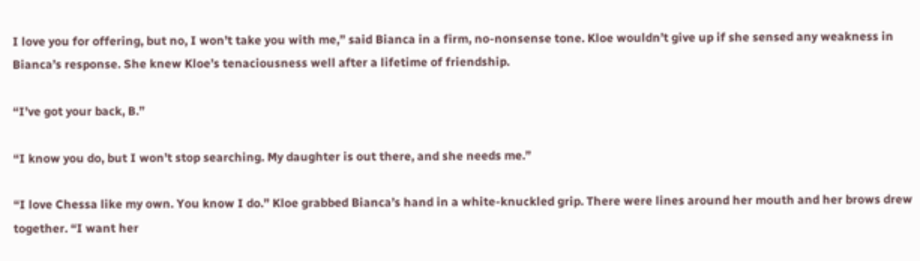I love you for offering, but no, I won’t take you with me,” said Bianca in a firm, no-nonsense tone. Kloe wouldn’t give up if she sensed any weakness in Bianca’s response. She knew Kloe’s tenaciousness well after a lifetime of friendship.

“I’ve got your back, B.”

“I know you do, but I won’t stop searching. My daughter is out there, and she needs me.”

“I love Chessa like my own. You know I do.” Kloe grabbed Bianca’s hand in a white-knuckled grip. There were lines around her mouth and her brows drew together. “I want her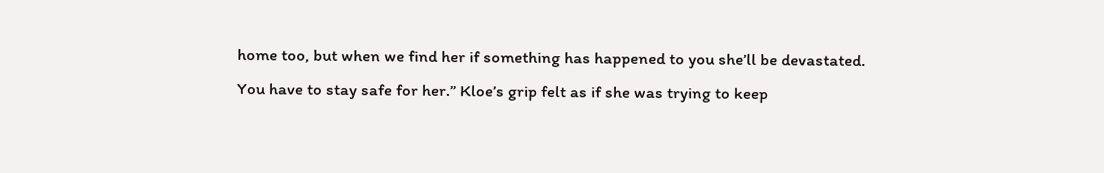home too, but when we find her if something has happened to you she’ll be devastated. You have to stay safe for her.” Kloe’s grip felt as if she was trying to keep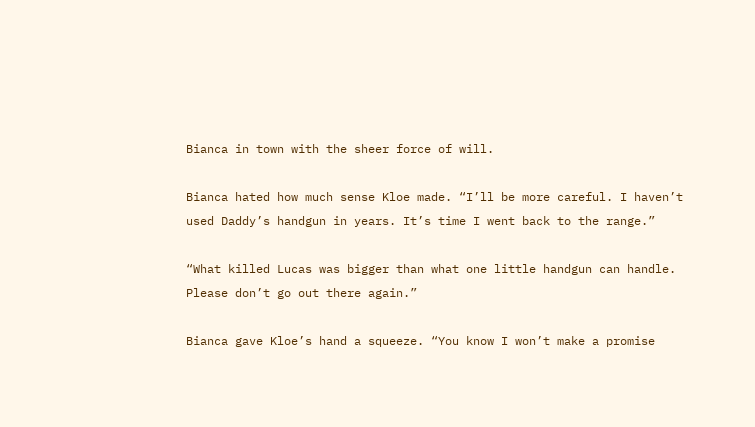Bianca in town with the sheer force of will.

Bianca hated how much sense Kloe made. “I’ll be more careful. I haven’t used Daddy’s handgun in years. It’s time I went back to the range.”

“What killed Lucas was bigger than what one little handgun can handle. Please don’t go out there again.”

Bianca gave Kloe’s hand a squeeze. “You know I won’t make a promise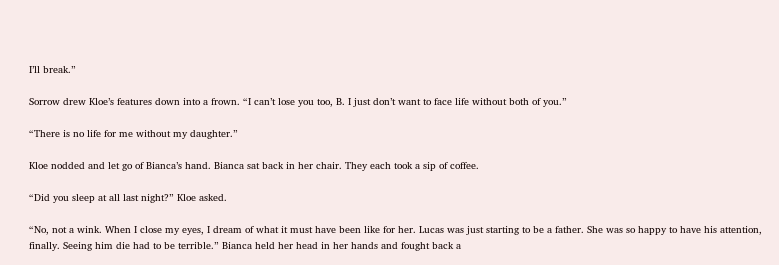I’ll break.”

Sorrow drew Kloe’s features down into a frown. “I can’t lose you too, B. I just don’t want to face life without both of you.”

“There is no life for me without my daughter.”

Kloe nodded and let go of Bianca’s hand. Bianca sat back in her chair. They each took a sip of coffee.

“Did you sleep at all last night?” Kloe asked.

“No, not a wink. When I close my eyes, I dream of what it must have been like for her. Lucas was just starting to be a father. She was so happy to have his attention, finally. Seeing him die had to be terrible.” Bianca held her head in her hands and fought back a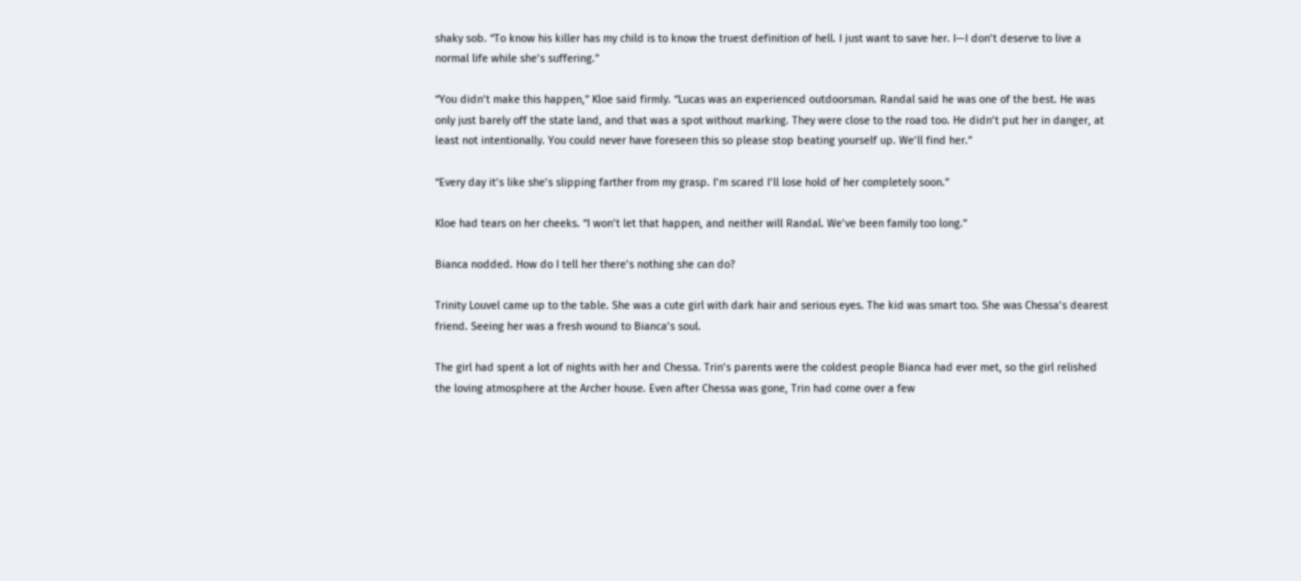shaky sob. “To know his killer has my child is to know the truest definition of hell. I just want to save her. I—I don’t deserve to live a normal life while she’s suffering.”

“You didn’t make this happen,” Kloe said firmly. “Lucas was an experienced outdoorsman. Randal said he was one of the best. He was only just barely off the state land, and that was a spot without marking. They were close to the road too. He didn’t put her in danger, at least not intentionally. You could never have foreseen this so please stop beating yourself up. We’ll find her.”

“Every day it’s like she’s slipping farther from my grasp. I’m scared I’ll lose hold of her completely soon.”

Kloe had tears on her cheeks. “I won’t let that happen, and neither will Randal. We’ve been family too long.”

Bianca nodded. How do I tell her there’s nothing she can do?

Trinity Louvel came up to the table. She was a cute girl with dark hair and serious eyes. The kid was smart too. She was Chessa’s dearest friend. Seeing her was a fresh wound to Bianca’s soul.

The girl had spent a lot of nights with her and Chessa. Trin’s parents were the coldest people Bianca had ever met, so the girl relished the loving atmosphere at the Archer house. Even after Chessa was gone, Trin had come over a few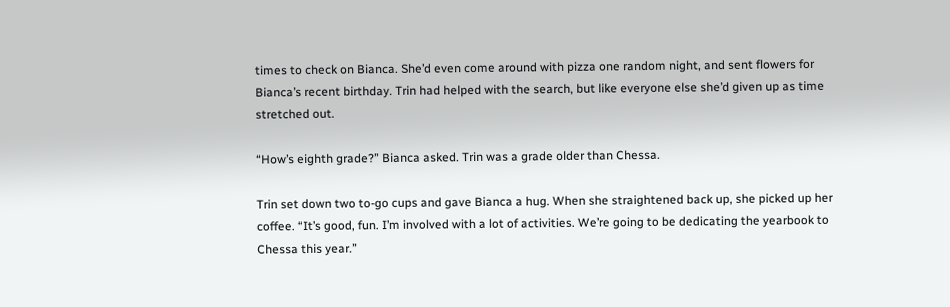times to check on Bianca. She’d even come around with pizza one random night, and sent flowers for Bianca’s recent birthday. Trin had helped with the search, but like everyone else she’d given up as time stretched out.

“How’s eighth grade?” Bianca asked. Trin was a grade older than Chessa.

Trin set down two to-go cups and gave Bianca a hug. When she straightened back up, she picked up her coffee. “It’s good, fun. I’m involved with a lot of activities. We’re going to be dedicating the yearbook to Chessa this year.”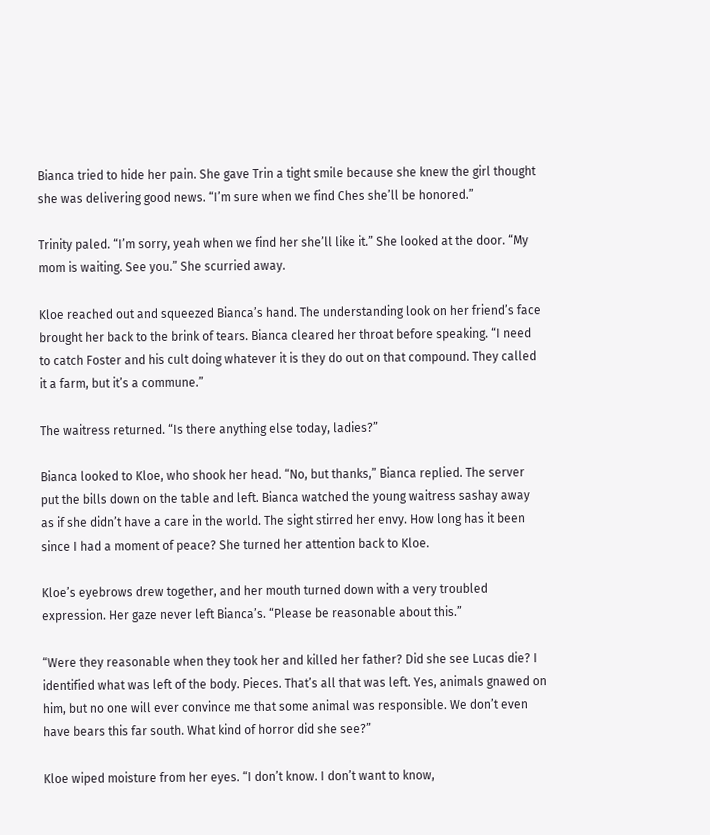Bianca tried to hide her pain. She gave Trin a tight smile because she knew the girl thought she was delivering good news. “I’m sure when we find Ches she’ll be honored.”

Trinity paled. “I’m sorry, yeah when we find her she’ll like it.” She looked at the door. “My mom is waiting. See you.” She scurried away.

Kloe reached out and squeezed Bianca’s hand. The understanding look on her friend’s face brought her back to the brink of tears. Bianca cleared her throat before speaking. “I need to catch Foster and his cult doing whatever it is they do out on that compound. They called it a farm, but it’s a commune.”

The waitress returned. “Is there anything else today, ladies?”

Bianca looked to Kloe, who shook her head. “No, but thanks,” Bianca replied. The server put the bills down on the table and left. Bianca watched the young waitress sashay away as if she didn’t have a care in the world. The sight stirred her envy. How long has it been since I had a moment of peace? She turned her attention back to Kloe.

Kloe’s eyebrows drew together, and her mouth turned down with a very troubled expression. Her gaze never left Bianca’s. “Please be reasonable about this.”

“Were they reasonable when they took her and killed her father? Did she see Lucas die? I identified what was left of the body. Pieces. That’s all that was left. Yes, animals gnawed on him, but no one will ever convince me that some animal was responsible. We don’t even have bears this far south. What kind of horror did she see?”

Kloe wiped moisture from her eyes. “I don’t know. I don’t want to know,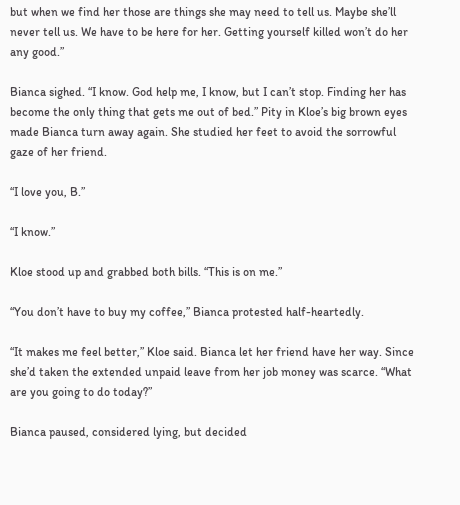but when we find her those are things she may need to tell us. Maybe she’ll never tell us. We have to be here for her. Getting yourself killed won’t do her any good.”

Bianca sighed. “I know. God help me, I know, but I can’t stop. Finding her has become the only thing that gets me out of bed.” Pity in Kloe’s big brown eyes made Bianca turn away again. She studied her feet to avoid the sorrowful gaze of her friend.

“I love you, B.”

“I know.”

Kloe stood up and grabbed both bills. “This is on me.”

“You don’t have to buy my coffee,” Bianca protested half-heartedly.

“It makes me feel better,” Kloe said. Bianca let her friend have her way. Since she’d taken the extended unpaid leave from her job money was scarce. “What are you going to do today?”

Bianca paused, considered lying, but decided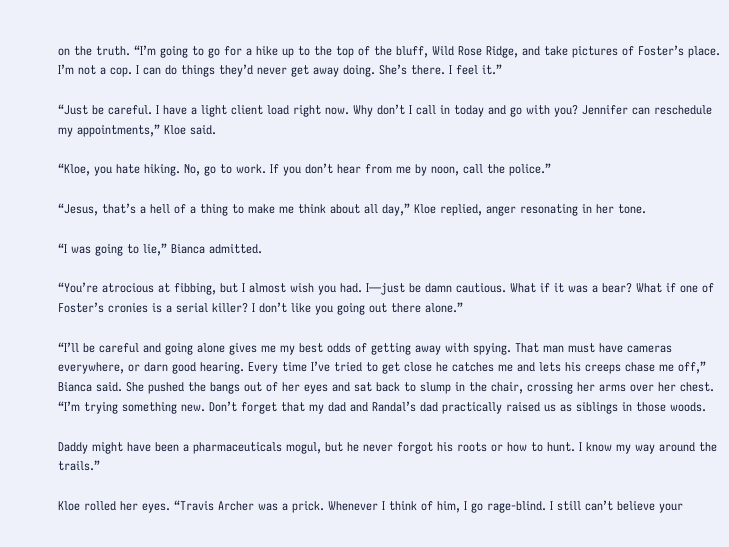on the truth. “I’m going to go for a hike up to the top of the bluff, Wild Rose Ridge, and take pictures of Foster’s place. I’m not a cop. I can do things they’d never get away doing. She’s there. I feel it.”

“Just be careful. I have a light client load right now. Why don’t I call in today and go with you? Jennifer can reschedule my appointments,” Kloe said.

“Kloe, you hate hiking. No, go to work. If you don’t hear from me by noon, call the police.”

“Jesus, that’s a hell of a thing to make me think about all day,” Kloe replied, anger resonating in her tone.

“I was going to lie,” Bianca admitted.

“You’re atrocious at fibbing, but I almost wish you had. I—just be damn cautious. What if it was a bear? What if one of Foster’s cronies is a serial killer? I don’t like you going out there alone.”

“I’ll be careful and going alone gives me my best odds of getting away with spying. That man must have cameras everywhere, or darn good hearing. Every time I’ve tried to get close he catches me and lets his creeps chase me off,” Bianca said. She pushed the bangs out of her eyes and sat back to slump in the chair, crossing her arms over her chest. “I’m trying something new. Don’t forget that my dad and Randal’s dad practically raised us as siblings in those woods.

Daddy might have been a pharmaceuticals mogul, but he never forgot his roots or how to hunt. I know my way around the trails.”

Kloe rolled her eyes. “Travis Archer was a prick. Whenever I think of him, I go rage-blind. I still can’t believe your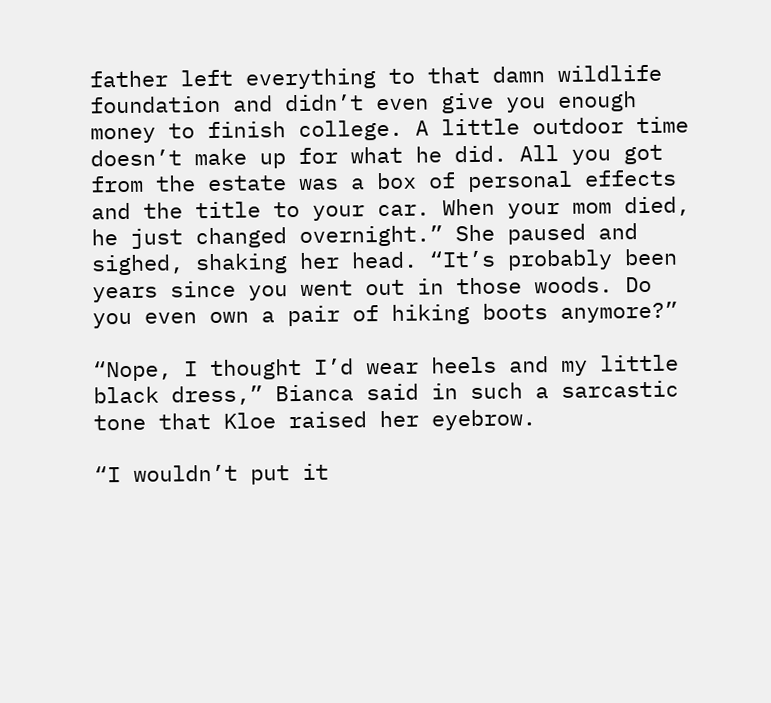father left everything to that damn wildlife foundation and didn’t even give you enough money to finish college. A little outdoor time doesn’t make up for what he did. All you got from the estate was a box of personal effects and the title to your car. When your mom died, he just changed overnight.” She paused and sighed, shaking her head. “It’s probably been years since you went out in those woods. Do you even own a pair of hiking boots anymore?”

“Nope, I thought I’d wear heels and my little black dress,” Bianca said in such a sarcastic tone that Kloe raised her eyebrow.

“I wouldn’t put it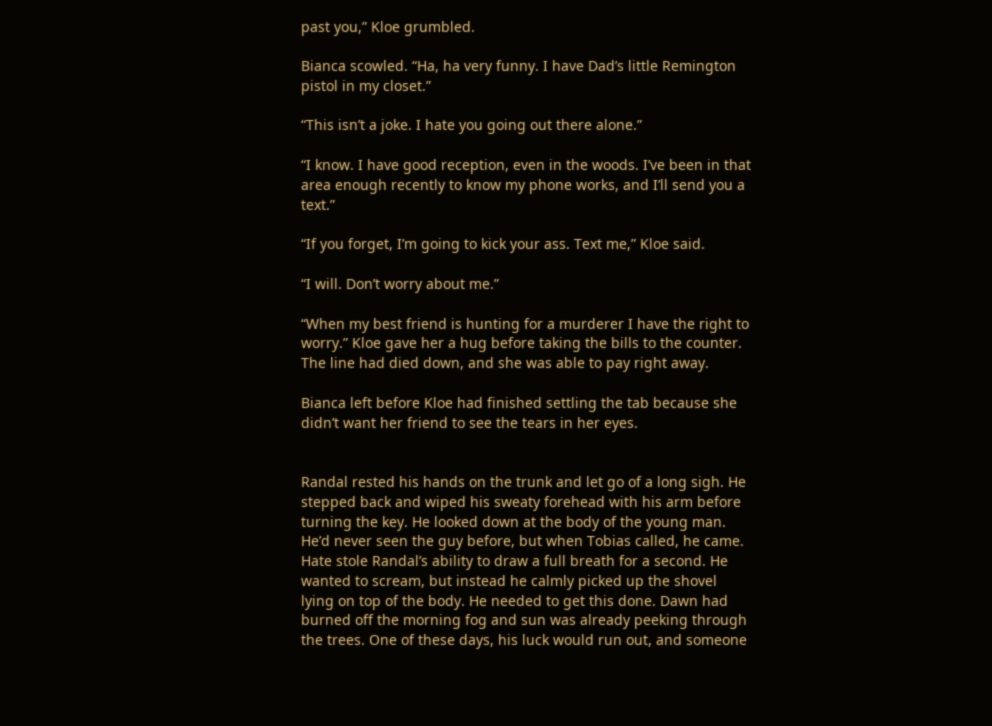past you,” Kloe grumbled.

Bianca scowled. “Ha, ha very funny. I have Dad’s little Remington pistol in my closet.”

“This isn’t a joke. I hate you going out there alone.”

“I know. I have good reception, even in the woods. I’ve been in that area enough recently to know my phone works, and I’ll send you a text.”

“If you forget, I’m going to kick your ass. Text me,” Kloe said.

“I will. Don’t worry about me.”

“When my best friend is hunting for a murderer I have the right to worry.” Kloe gave her a hug before taking the bills to the counter. The line had died down, and she was able to pay right away.

Bianca left before Kloe had finished settling the tab because she didn’t want her friend to see the tears in her eyes.


Randal rested his hands on the trunk and let go of a long sigh. He stepped back and wiped his sweaty forehead with his arm before turning the key. He looked down at the body of the young man. He’d never seen the guy before, but when Tobias called, he came. Hate stole Randal’s ability to draw a full breath for a second. He wanted to scream, but instead he calmly picked up the shovel lying on top of the body. He needed to get this done. Dawn had burned off the morning fog and sun was already peeking through the trees. One of these days, his luck would run out, and someone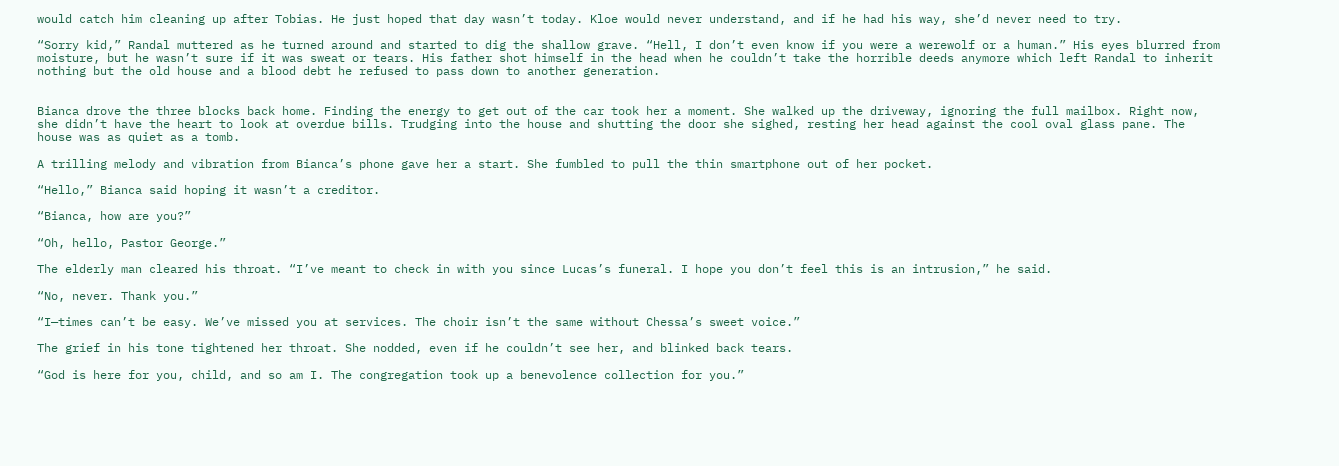would catch him cleaning up after Tobias. He just hoped that day wasn’t today. Kloe would never understand, and if he had his way, she’d never need to try.

“Sorry kid,” Randal muttered as he turned around and started to dig the shallow grave. “Hell, I don’t even know if you were a werewolf or a human.” His eyes blurred from moisture, but he wasn’t sure if it was sweat or tears. His father shot himself in the head when he couldn’t take the horrible deeds anymore which left Randal to inherit nothing but the old house and a blood debt he refused to pass down to another generation.


Bianca drove the three blocks back home. Finding the energy to get out of the car took her a moment. She walked up the driveway, ignoring the full mailbox. Right now, she didn’t have the heart to look at overdue bills. Trudging into the house and shutting the door she sighed, resting her head against the cool oval glass pane. The house was as quiet as a tomb.

A trilling melody and vibration from Bianca’s phone gave her a start. She fumbled to pull the thin smartphone out of her pocket.

“Hello,” Bianca said hoping it wasn’t a creditor.

“Bianca, how are you?”

“Oh, hello, Pastor George.”

The elderly man cleared his throat. “I’ve meant to check in with you since Lucas’s funeral. I hope you don’t feel this is an intrusion,” he said.

“No, never. Thank you.”

“I—times can’t be easy. We’ve missed you at services. The choir isn’t the same without Chessa’s sweet voice.”

The grief in his tone tightened her throat. She nodded, even if he couldn’t see her, and blinked back tears.

“God is here for you, child, and so am I. The congregation took up a benevolence collection for you.”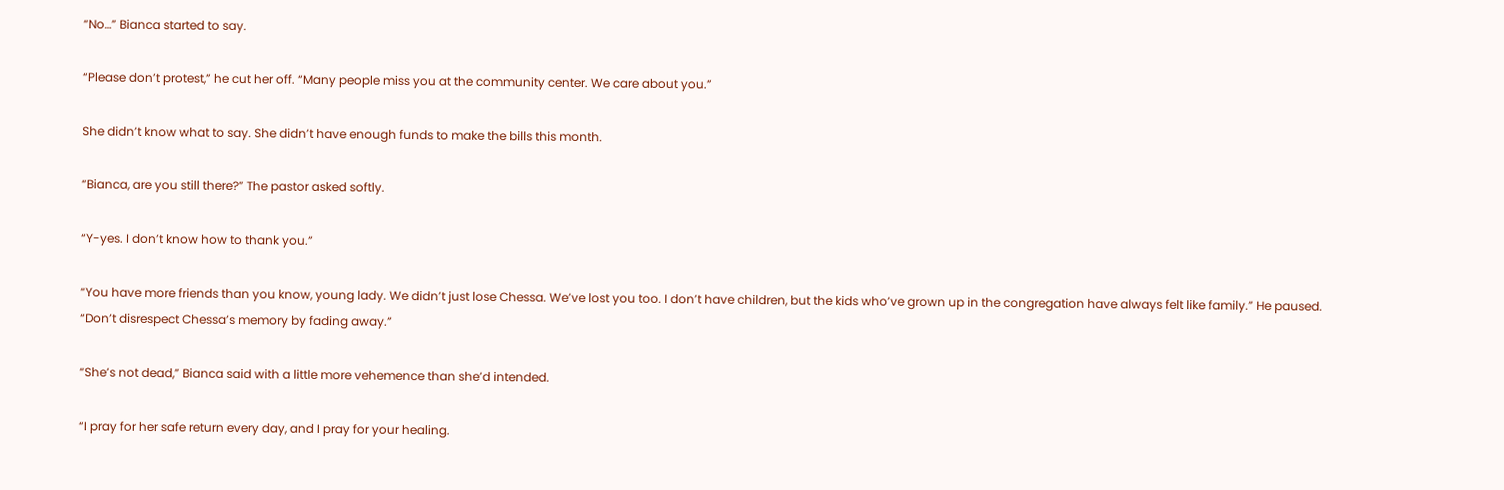“No…” Bianca started to say.

“Please don’t protest,” he cut her off. “Many people miss you at the community center. We care about you.”

She didn’t know what to say. She didn’t have enough funds to make the bills this month.

“Bianca, are you still there?” The pastor asked softly.

“Y-yes. I don’t know how to thank you.”

“You have more friends than you know, young lady. We didn’t just lose Chessa. We’ve lost you too. I don’t have children, but the kids who’ve grown up in the congregation have always felt like family.” He paused. “Don’t disrespect Chessa’s memory by fading away.”

“She’s not dead,” Bianca said with a little more vehemence than she’d intended.

“I pray for her safe return every day, and I pray for your healing.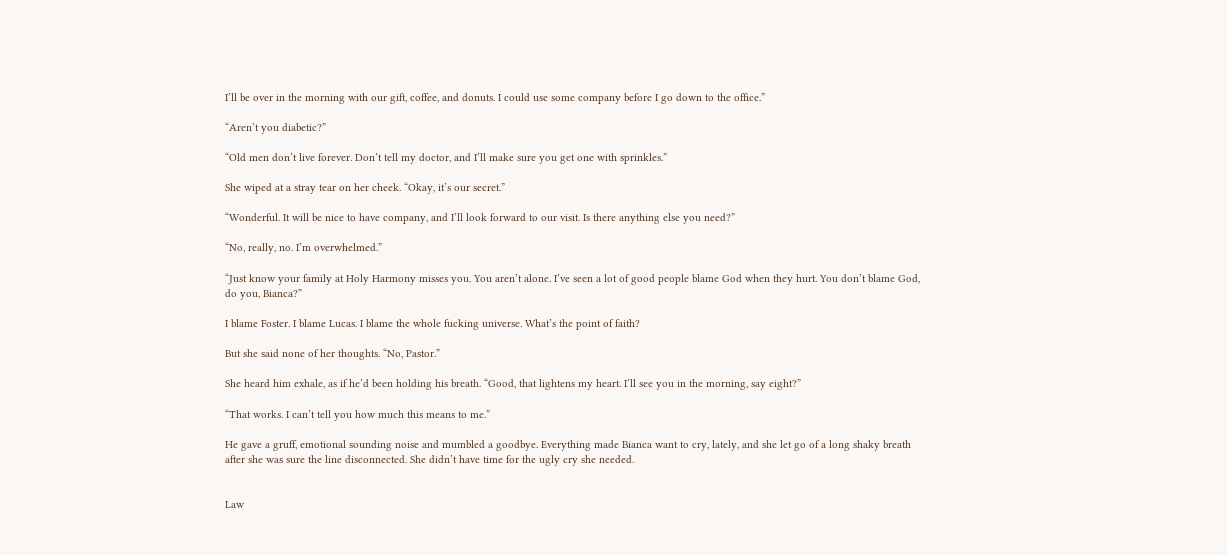I’ll be over in the morning with our gift, coffee, and donuts. I could use some company before I go down to the office.”

“Aren’t you diabetic?”

“Old men don’t live forever. Don’t tell my doctor, and I’ll make sure you get one with sprinkles.”

She wiped at a stray tear on her cheek. “Okay, it’s our secret.”

“Wonderful. It will be nice to have company, and I’ll look forward to our visit. Is there anything else you need?”

“No, really, no. I’m overwhelmed.”

“Just know your family at Holy Harmony misses you. You aren’t alone. I’ve seen a lot of good people blame God when they hurt. You don’t blame God, do you, Bianca?”

I blame Foster. I blame Lucas. I blame the whole fucking universe. What’s the point of faith?

But she said none of her thoughts. “No, Pastor.”

She heard him exhale, as if he’d been holding his breath. “Good, that lightens my heart. I’ll see you in the morning, say eight?”

“That works. I can’t tell you how much this means to me.”

He gave a gruff, emotional sounding noise and mumbled a goodbye. Everything made Bianca want to cry, lately, and she let go of a long shaky breath after she was sure the line disconnected. She didn’t have time for the ugly cry she needed.


Law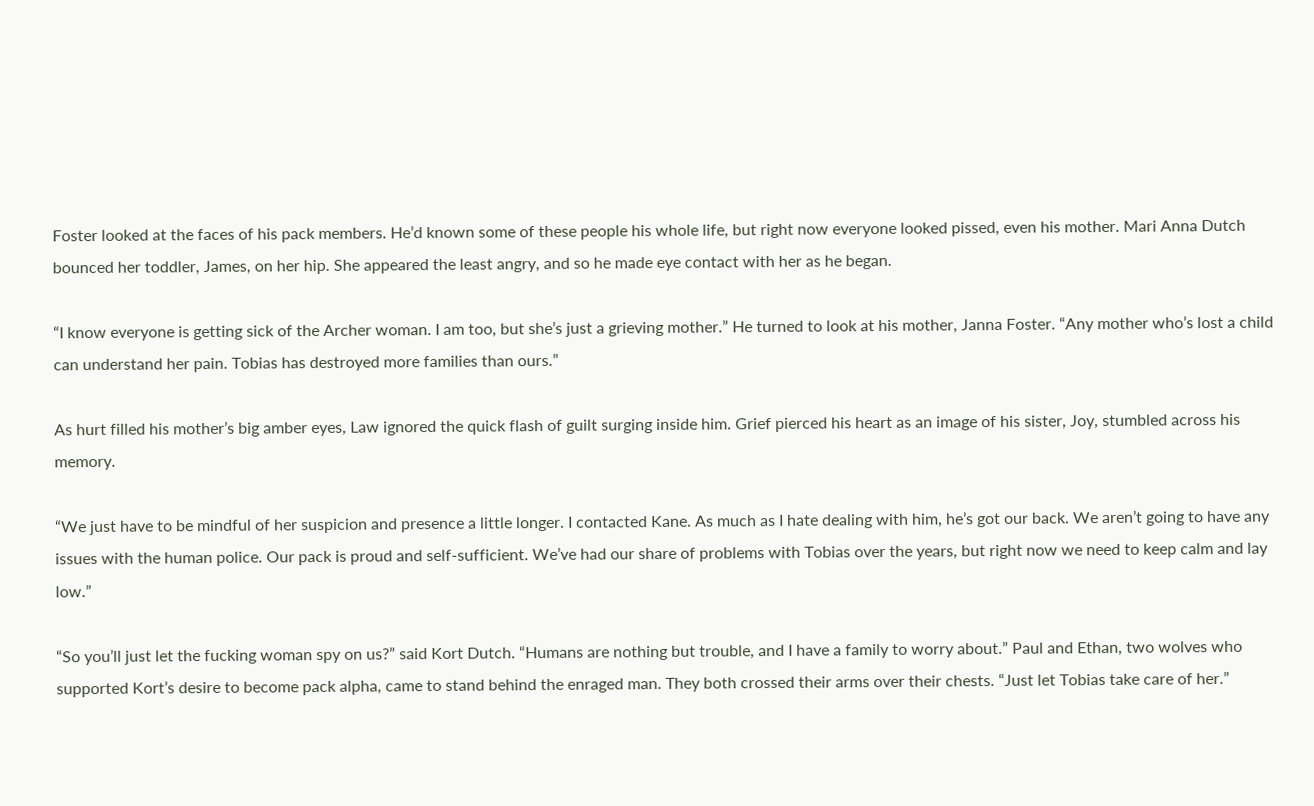Foster looked at the faces of his pack members. He’d known some of these people his whole life, but right now everyone looked pissed, even his mother. Mari Anna Dutch bounced her toddler, James, on her hip. She appeared the least angry, and so he made eye contact with her as he began.

“I know everyone is getting sick of the Archer woman. I am too, but she’s just a grieving mother.” He turned to look at his mother, Janna Foster. “Any mother who’s lost a child can understand her pain. Tobias has destroyed more families than ours.”

As hurt filled his mother’s big amber eyes, Law ignored the quick flash of guilt surging inside him. Grief pierced his heart as an image of his sister, Joy, stumbled across his memory.

“We just have to be mindful of her suspicion and presence a little longer. I contacted Kane. As much as I hate dealing with him, he’s got our back. We aren’t going to have any issues with the human police. Our pack is proud and self-sufficient. We’ve had our share of problems with Tobias over the years, but right now we need to keep calm and lay low.”

“So you’ll just let the fucking woman spy on us?” said Kort Dutch. “Humans are nothing but trouble, and I have a family to worry about.” Paul and Ethan, two wolves who supported Kort’s desire to become pack alpha, came to stand behind the enraged man. They both crossed their arms over their chests. “Just let Tobias take care of her.”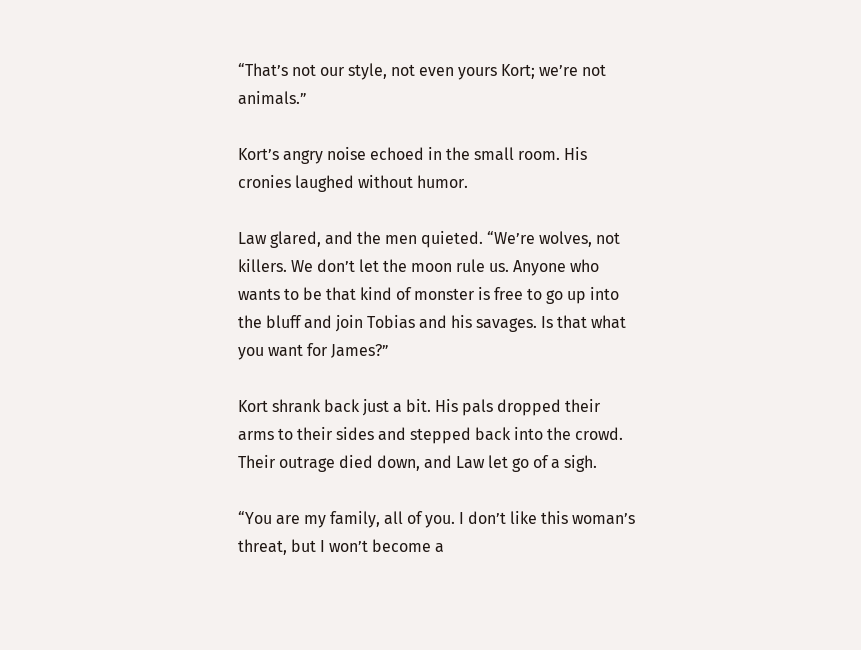“That’s not our style, not even yours Kort; we’re not animals.”

Kort’s angry noise echoed in the small room. His cronies laughed without humor.

Law glared, and the men quieted. “We’re wolves, not killers. We don’t let the moon rule us. Anyone who wants to be that kind of monster is free to go up into the bluff and join Tobias and his savages. Is that what you want for James?”

Kort shrank back just a bit. His pals dropped their arms to their sides and stepped back into the crowd. Their outrage died down, and Law let go of a sigh.

“You are my family, all of you. I don’t like this woman’s threat, but I won’t become a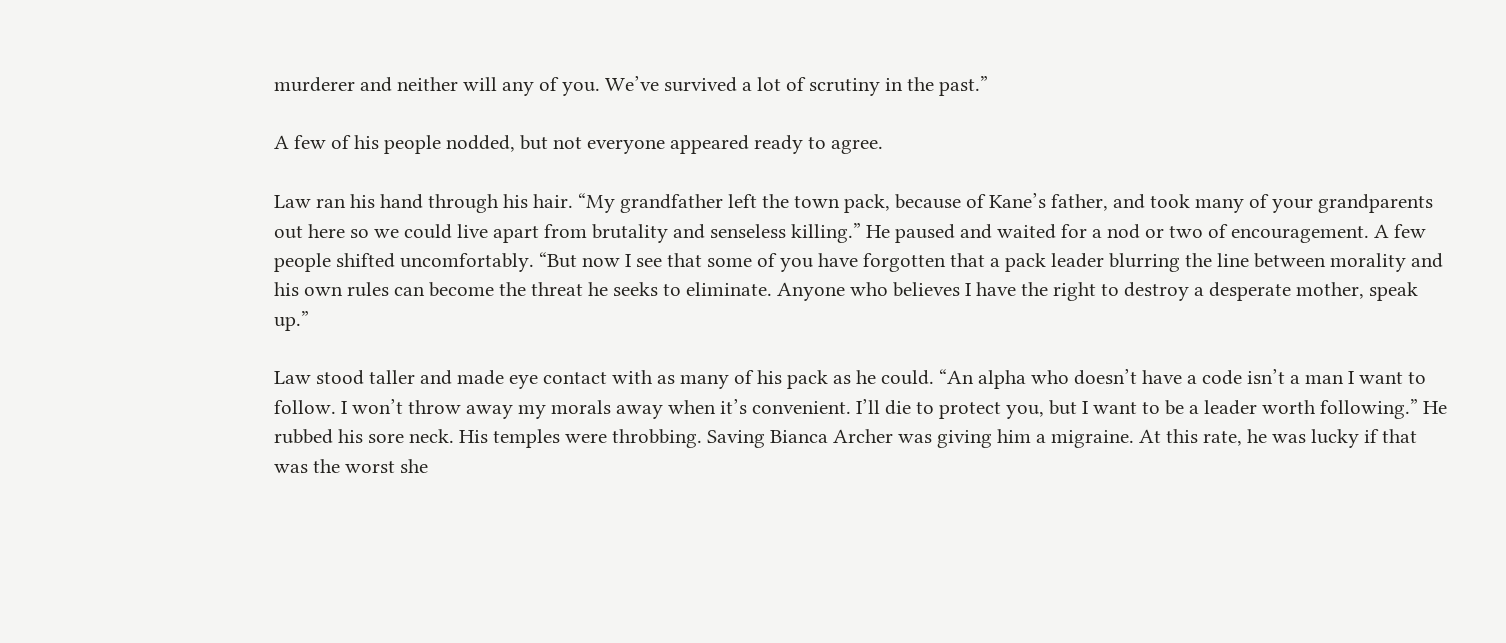murderer and neither will any of you. We’ve survived a lot of scrutiny in the past.”

A few of his people nodded, but not everyone appeared ready to agree.

Law ran his hand through his hair. “My grandfather left the town pack, because of Kane’s father, and took many of your grandparents out here so we could live apart from brutality and senseless killing.” He paused and waited for a nod or two of encouragement. A few people shifted uncomfortably. “But now I see that some of you have forgotten that a pack leader blurring the line between morality and his own rules can become the threat he seeks to eliminate. Anyone who believes I have the right to destroy a desperate mother, speak up.”

Law stood taller and made eye contact with as many of his pack as he could. “An alpha who doesn’t have a code isn’t a man I want to follow. I won’t throw away my morals away when it’s convenient. I’ll die to protect you, but I want to be a leader worth following.” He rubbed his sore neck. His temples were throbbing. Saving Bianca Archer was giving him a migraine. At this rate, he was lucky if that was the worst she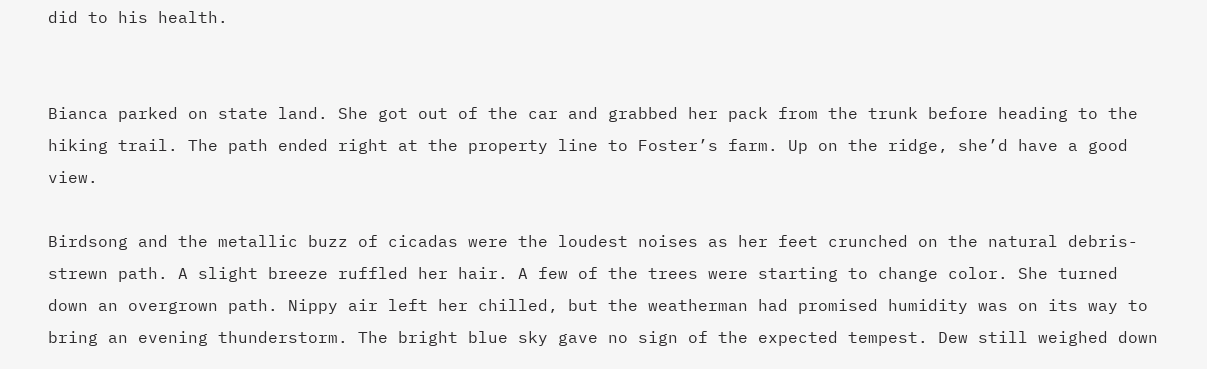did to his health.


Bianca parked on state land. She got out of the car and grabbed her pack from the trunk before heading to the hiking trail. The path ended right at the property line to Foster’s farm. Up on the ridge, she’d have a good view.

Birdsong and the metallic buzz of cicadas were the loudest noises as her feet crunched on the natural debris-strewn path. A slight breeze ruffled her hair. A few of the trees were starting to change color. She turned down an overgrown path. Nippy air left her chilled, but the weatherman had promised humidity was on its way to bring an evening thunderstorm. The bright blue sky gave no sign of the expected tempest. Dew still weighed down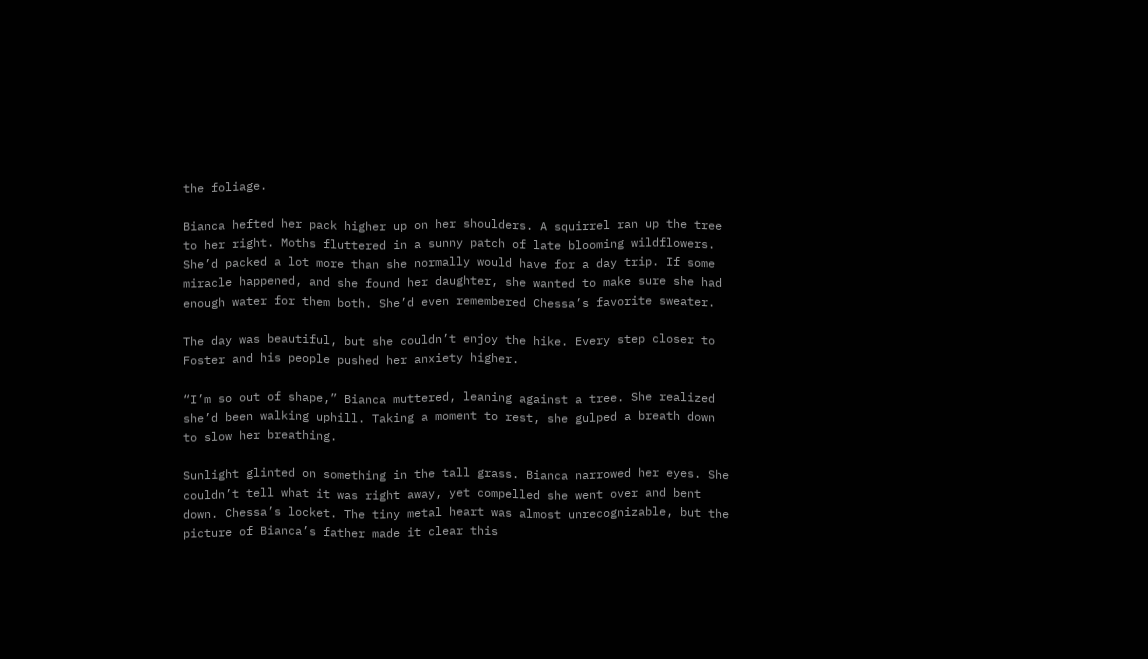the foliage.

Bianca hefted her pack higher up on her shoulders. A squirrel ran up the tree to her right. Moths fluttered in a sunny patch of late blooming wildflowers. She’d packed a lot more than she normally would have for a day trip. If some miracle happened, and she found her daughter, she wanted to make sure she had enough water for them both. She’d even remembered Chessa’s favorite sweater.

The day was beautiful, but she couldn’t enjoy the hike. Every step closer to Foster and his people pushed her anxiety higher.

“I’m so out of shape,” Bianca muttered, leaning against a tree. She realized she’d been walking uphill. Taking a moment to rest, she gulped a breath down to slow her breathing.

Sunlight glinted on something in the tall grass. Bianca narrowed her eyes. She couldn’t tell what it was right away, yet compelled she went over and bent down. Chessa’s locket. The tiny metal heart was almost unrecognizable, but the picture of Bianca’s father made it clear this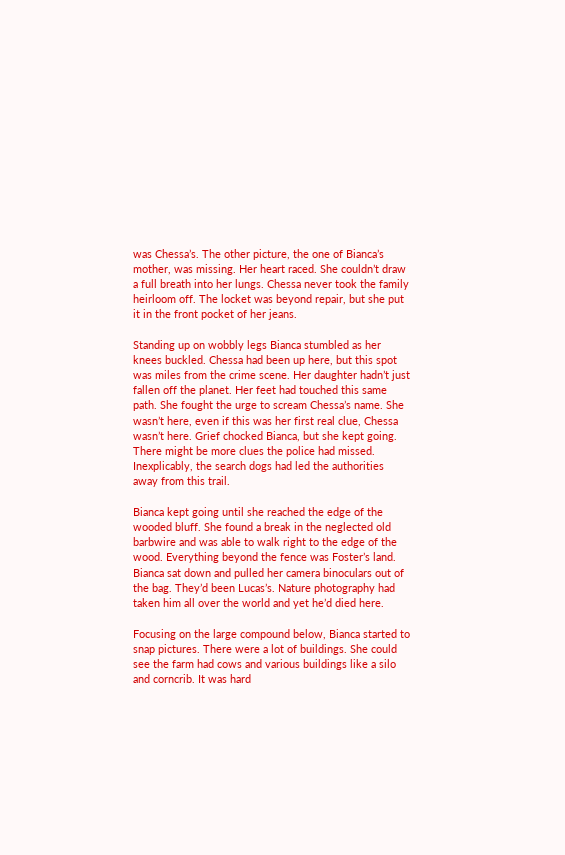was Chessa’s. The other picture, the one of Bianca’s mother, was missing. Her heart raced. She couldn’t draw a full breath into her lungs. Chessa never took the family heirloom off. The locket was beyond repair, but she put it in the front pocket of her jeans.

Standing up on wobbly legs Bianca stumbled as her knees buckled. Chessa had been up here, but this spot was miles from the crime scene. Her daughter hadn’t just fallen off the planet. Her feet had touched this same path. She fought the urge to scream Chessa’s name. She wasn’t here, even if this was her first real clue, Chessa wasn’t here. Grief chocked Bianca, but she kept going. There might be more clues the police had missed. Inexplicably, the search dogs had led the authorities away from this trail.

Bianca kept going until she reached the edge of the wooded bluff. She found a break in the neglected old barbwire and was able to walk right to the edge of the wood. Everything beyond the fence was Foster’s land. Bianca sat down and pulled her camera binoculars out of the bag. They’d been Lucas’s. Nature photography had taken him all over the world and yet he’d died here.

Focusing on the large compound below, Bianca started to snap pictures. There were a lot of buildings. She could see the farm had cows and various buildings like a silo and corncrib. It was hard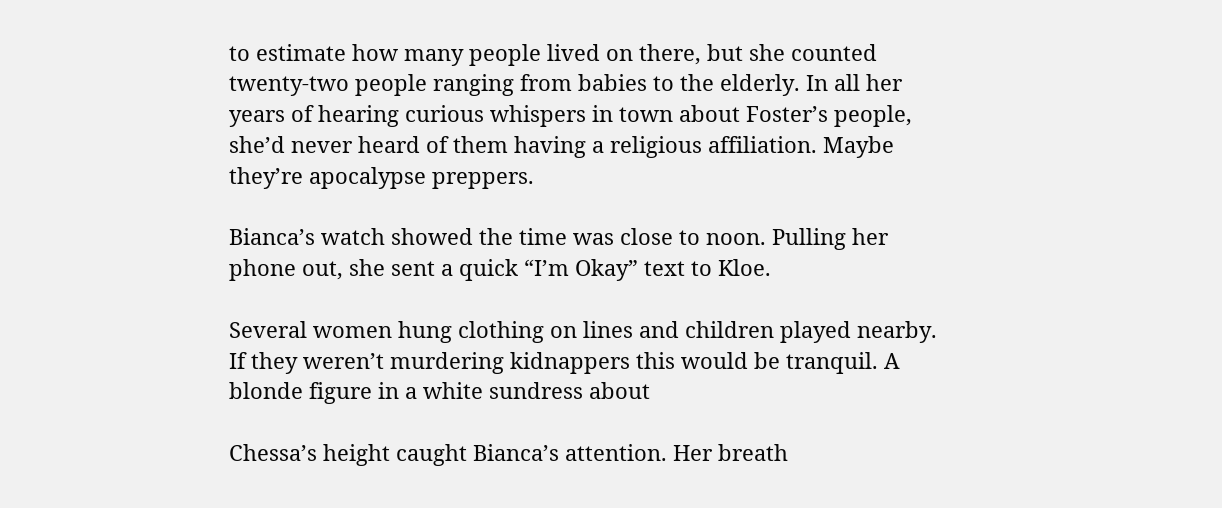to estimate how many people lived on there, but she counted twenty-two people ranging from babies to the elderly. In all her years of hearing curious whispers in town about Foster’s people, she’d never heard of them having a religious affiliation. Maybe they’re apocalypse preppers.

Bianca’s watch showed the time was close to noon. Pulling her phone out, she sent a quick “I’m Okay” text to Kloe.

Several women hung clothing on lines and children played nearby. If they weren’t murdering kidnappers this would be tranquil. A blonde figure in a white sundress about

Chessa’s height caught Bianca’s attention. Her breath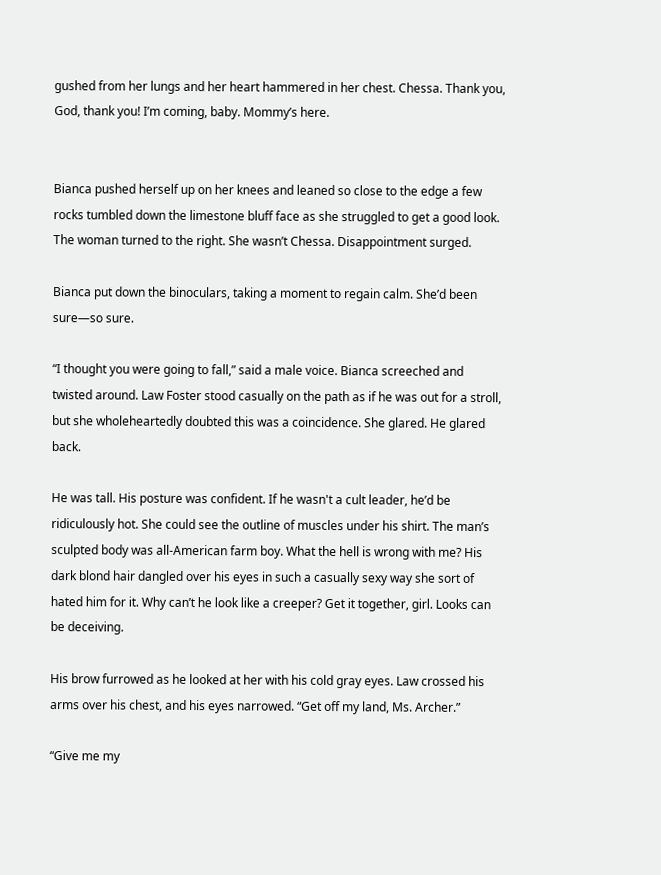gushed from her lungs and her heart hammered in her chest. Chessa. Thank you, God, thank you! I’m coming, baby. Mommy’s here.


Bianca pushed herself up on her knees and leaned so close to the edge a few rocks tumbled down the limestone bluff face as she struggled to get a good look. The woman turned to the right. She wasn’t Chessa. Disappointment surged.

Bianca put down the binoculars, taking a moment to regain calm. She’d been sure—so sure.

“I thought you were going to fall,” said a male voice. Bianca screeched and twisted around. Law Foster stood casually on the path as if he was out for a stroll, but she wholeheartedly doubted this was a coincidence. She glared. He glared back.

He was tall. His posture was confident. If he wasn't a cult leader, he’d be ridiculously hot. She could see the outline of muscles under his shirt. The man’s sculpted body was all-American farm boy. What the hell is wrong with me? His dark blond hair dangled over his eyes in such a casually sexy way she sort of hated him for it. Why can’t he look like a creeper? Get it together, girl. Looks can be deceiving.

His brow furrowed as he looked at her with his cold gray eyes. Law crossed his arms over his chest, and his eyes narrowed. “Get off my land, Ms. Archer.”

“Give me my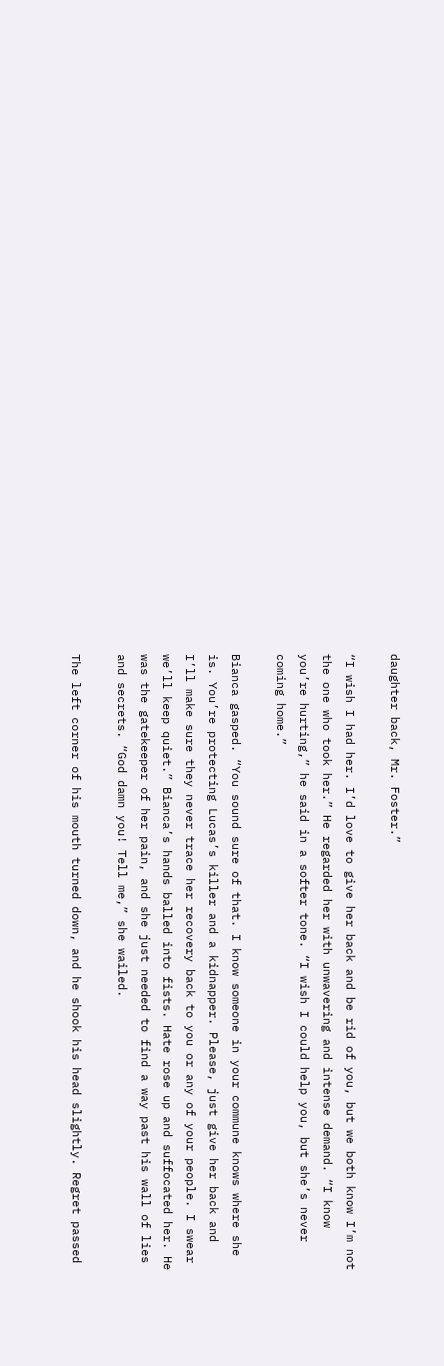daughter back, Mr. Foster.”

“I wish I had her. I’d love to give her back and be rid of you, but we both know I’m not the one who took her.” He regarded her with unwavering and intense demand. “I know you’re hurting,” he said in a softer tone. “I wish I could help you, but she’s never coming home.”

Bianca gasped. “You sound sure of that. I know someone in your commune knows where she is. You’re protecting Lucas’s killer and a kidnapper. Please, just give her back and I’ll make sure they never trace her recovery back to you or any of your people. I swear we’ll keep quiet.” Bianca’s hands balled into fists. Hate rose up and suffocated her. He was the gatekeeper of her pain, and she just needed to find a way past his wall of lies and secrets. “God damn you! Tell me,” she wailed.

The left corner of his mouth turned down, and he shook his head slightly. Regret passed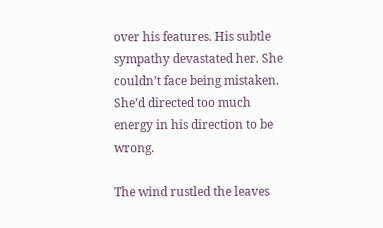over his features. His subtle sympathy devastated her. She couldn’t face being mistaken. She’d directed too much energy in his direction to be wrong.

The wind rustled the leaves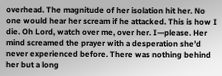overhead. The magnitude of her isolation hit her. No one would hear her scream if he attacked. This is how I die. Oh Lord, watch over me, over her. I—please. Her mind screamed the prayer with a desperation she’d never experienced before. There was nothing behind her but a long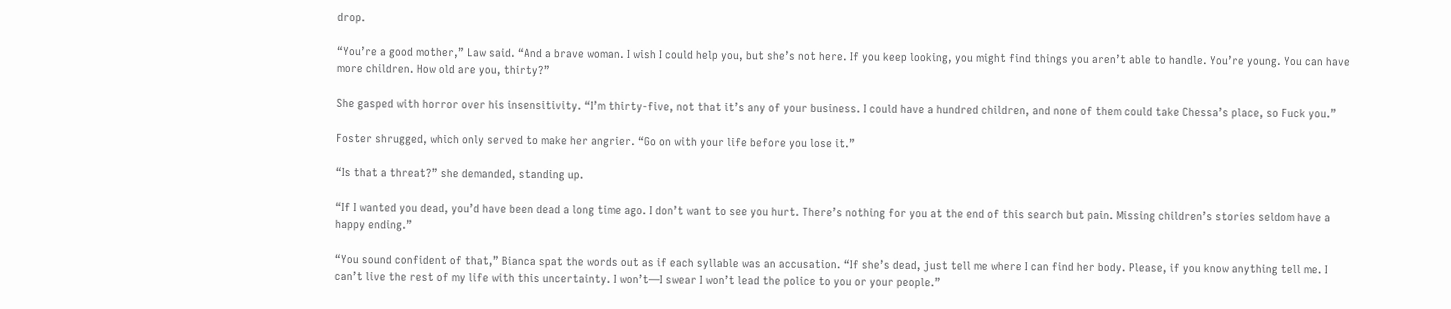drop.

“You’re a good mother,” Law said. “And a brave woman. I wish I could help you, but she’s not here. If you keep looking, you might find things you aren’t able to handle. You’re young. You can have more children. How old are you, thirty?”

She gasped with horror over his insensitivity. “I’m thirty-five, not that it’s any of your business. I could have a hundred children, and none of them could take Chessa’s place, so Fuck you.”

Foster shrugged, which only served to make her angrier. “Go on with your life before you lose it.”

“Is that a threat?” she demanded, standing up.

“If I wanted you dead, you’d have been dead a long time ago. I don’t want to see you hurt. There’s nothing for you at the end of this search but pain. Missing children’s stories seldom have a happy ending.”

“You sound confident of that,” Bianca spat the words out as if each syllable was an accusation. “If she’s dead, just tell me where I can find her body. Please, if you know anything tell me. I can’t live the rest of my life with this uncertainty. I won’t—I swear I won’t lead the police to you or your people.”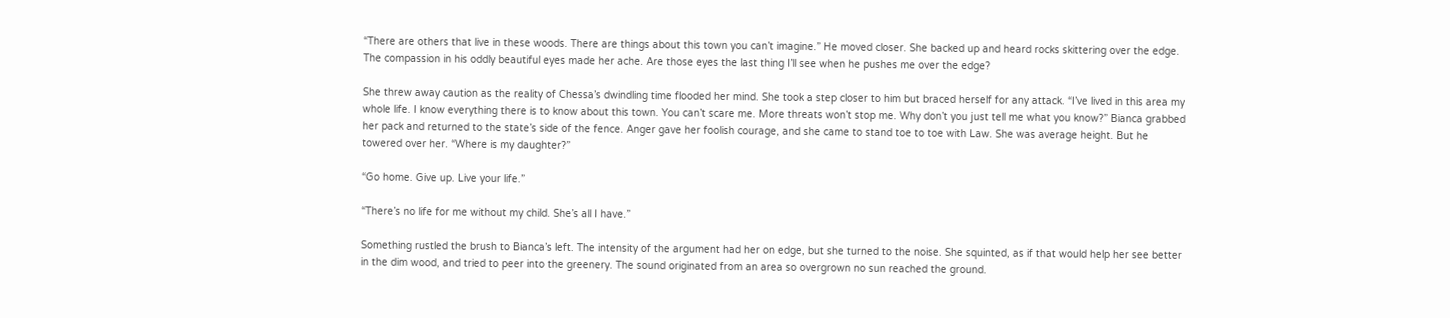“There are others that live in these woods. There are things about this town you can’t imagine.” He moved closer. She backed up and heard rocks skittering over the edge. The compassion in his oddly beautiful eyes made her ache. Are those eyes the last thing I’ll see when he pushes me over the edge?

She threw away caution as the reality of Chessa’s dwindling time flooded her mind. She took a step closer to him but braced herself for any attack. “I’ve lived in this area my whole life. I know everything there is to know about this town. You can’t scare me. More threats won’t stop me. Why don’t you just tell me what you know?” Bianca grabbed her pack and returned to the state’s side of the fence. Anger gave her foolish courage, and she came to stand toe to toe with Law. She was average height. But he towered over her. “Where is my daughter?”

“Go home. Give up. Live your life.”

“There’s no life for me without my child. She’s all I have.”

Something rustled the brush to Bianca’s left. The intensity of the argument had her on edge, but she turned to the noise. She squinted, as if that would help her see better in the dim wood, and tried to peer into the greenery. The sound originated from an area so overgrown no sun reached the ground.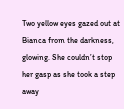Two yellow eyes gazed out at Bianca from the darkness, glowing. She couldn’t stop her gasp as she took a step away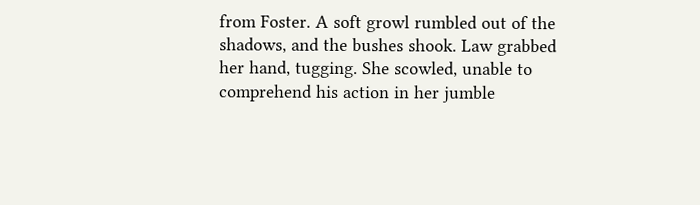from Foster. A soft growl rumbled out of the shadows, and the bushes shook. Law grabbed her hand, tugging. She scowled, unable to comprehend his action in her jumble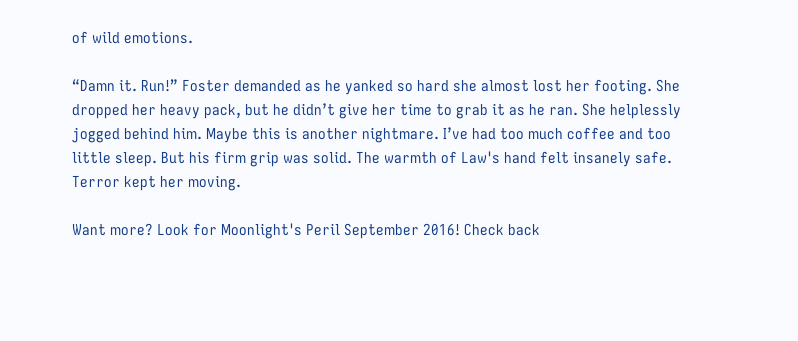of wild emotions.

“Damn it. Run!” Foster demanded as he yanked so hard she almost lost her footing. She dropped her heavy pack, but he didn’t give her time to grab it as he ran. She helplessly jogged behind him. Maybe this is another nightmare. I’ve had too much coffee and too little sleep. But his firm grip was solid. The warmth of Law's hand felt insanely safe. Terror kept her moving.

Want more? Look for Moonlight's Peril September 2016! Check back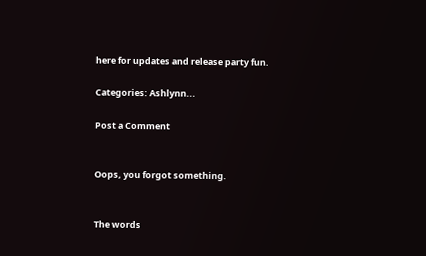here for updates and release party fun.

Categories: Ashlynn...

Post a Comment


Oops, you forgot something.


The words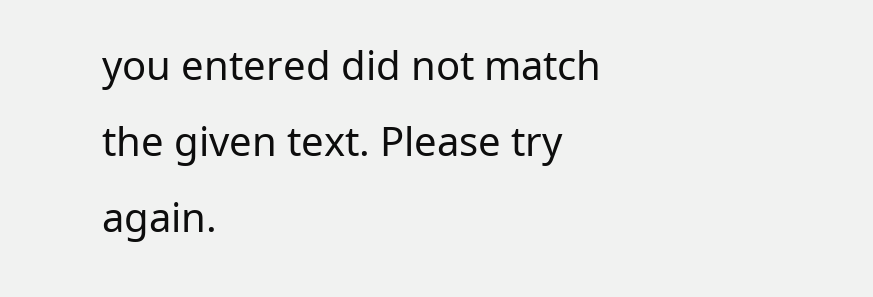you entered did not match the given text. Please try again.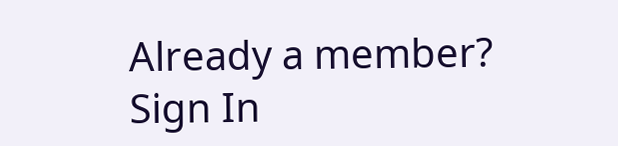Already a member? Sign In